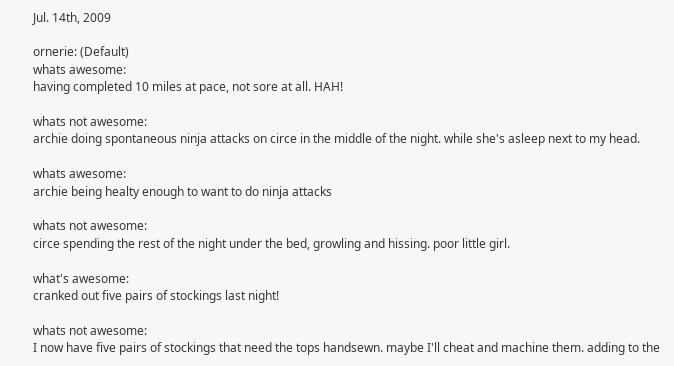Jul. 14th, 2009

ornerie: (Default)
whats awesome:
having completed 10 miles at pace, not sore at all. HAH!

whats not awesome:
archie doing spontaneous ninja attacks on circe in the middle of the night. while she's asleep next to my head.

whats awesome:
archie being healty enough to want to do ninja attacks

whats not awesome:
circe spending the rest of the night under the bed, growling and hissing. poor little girl.

what's awesome:
cranked out five pairs of stockings last night!

whats not awesome:
I now have five pairs of stockings that need the tops handsewn. maybe I'll cheat and machine them. adding to the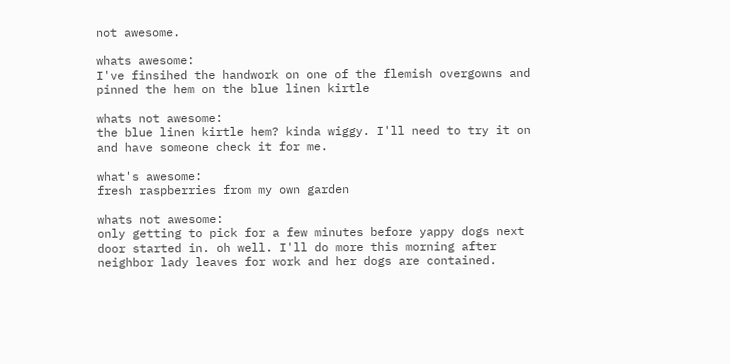not awesome.

whats awesome:
I've finsihed the handwork on one of the flemish overgowns and pinned the hem on the blue linen kirtle

whats not awesome:
the blue linen kirtle hem? kinda wiggy. I'll need to try it on and have someone check it for me.

what's awesome:
fresh raspberries from my own garden

whats not awesome:
only getting to pick for a few minutes before yappy dogs next door started in. oh well. I'll do more this morning after neighbor lady leaves for work and her dogs are contained.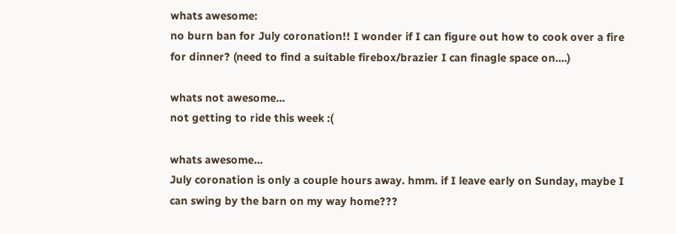whats awesome:
no burn ban for July coronation!! I wonder if I can figure out how to cook over a fire for dinner? (need to find a suitable firebox/brazier I can finagle space on....)

whats not awesome...
not getting to ride this week :(

whats awesome...
July coronation is only a couple hours away. hmm. if I leave early on Sunday, maybe I can swing by the barn on my way home???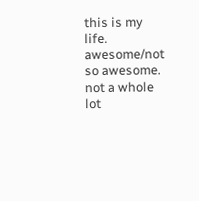this is my life. awesome/not so awesome. not a whole lot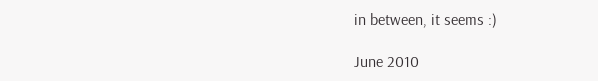in between, it seems :)

June 2010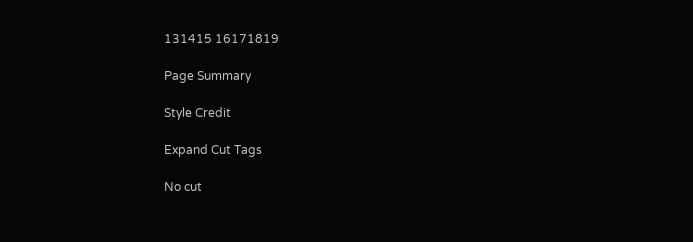131415 16171819

Page Summary

Style Credit

Expand Cut Tags

No cut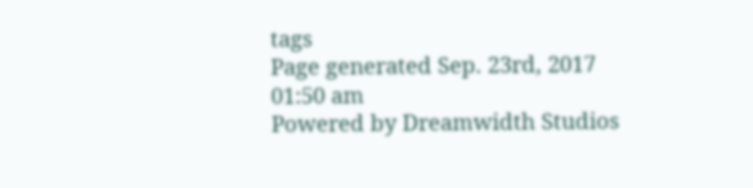tags
Page generated Sep. 23rd, 2017 01:50 am
Powered by Dreamwidth Studios